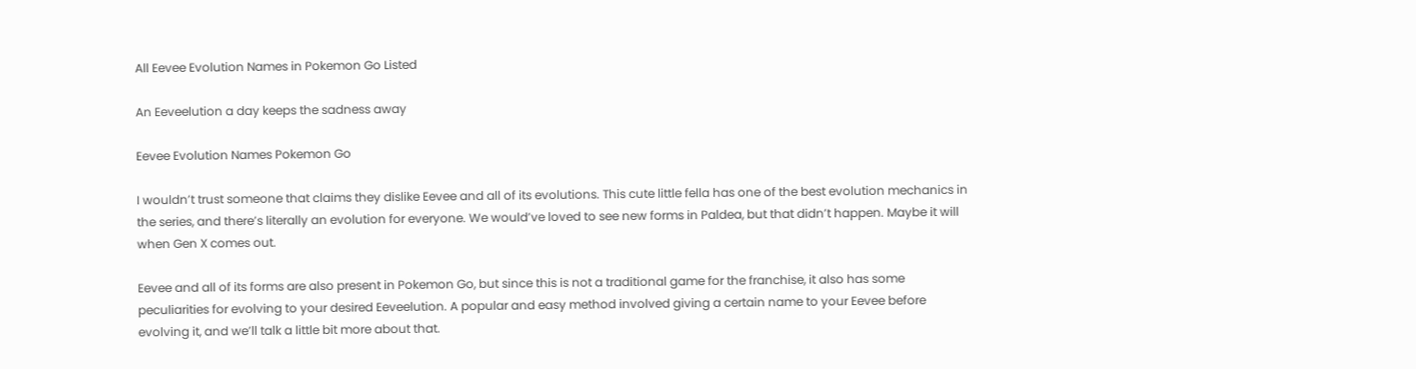All Eevee Evolution Names in Pokemon Go Listed

An Eeveelution a day keeps the sadness away

Eevee Evolution Names Pokemon Go

I wouldn’t trust someone that claims they dislike Eevee and all of its evolutions. This cute little fella has one of the best evolution mechanics in the series, and there’s literally an evolution for everyone. We would’ve loved to see new forms in Paldea, but that didn’t happen. Maybe it will when Gen X comes out.

Eevee and all of its forms are also present in Pokemon Go, but since this is not a traditional game for the franchise, it also has some peculiarities for evolving to your desired Eeveelution. A popular and easy method involved giving a certain name to your Eevee before evolving it, and we’ll talk a little bit more about that.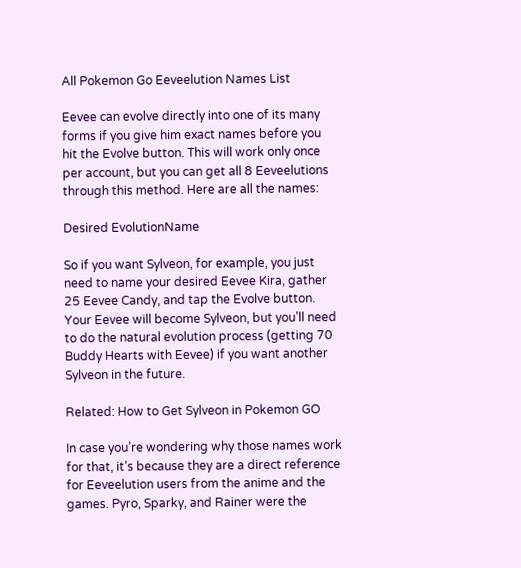All Pokemon Go Eeveelution Names List

Eevee can evolve directly into one of its many forms if you give him exact names before you hit the Evolve button. This will work only once per account, but you can get all 8 Eeveelutions through this method. Here are all the names:

Desired EvolutionName

So if you want Sylveon, for example, you just need to name your desired Eevee Kira, gather 25 Eevee Candy, and tap the Evolve button. Your Eevee will become Sylveon, but you’ll need to do the natural evolution process (getting 70 Buddy Hearts with Eevee) if you want another Sylveon in the future.

Related: How to Get Sylveon in Pokemon GO

In case you’re wondering why those names work for that, it’s because they are a direct reference for Eeveelution users from the anime and the games. Pyro, Sparky, and Rainer were the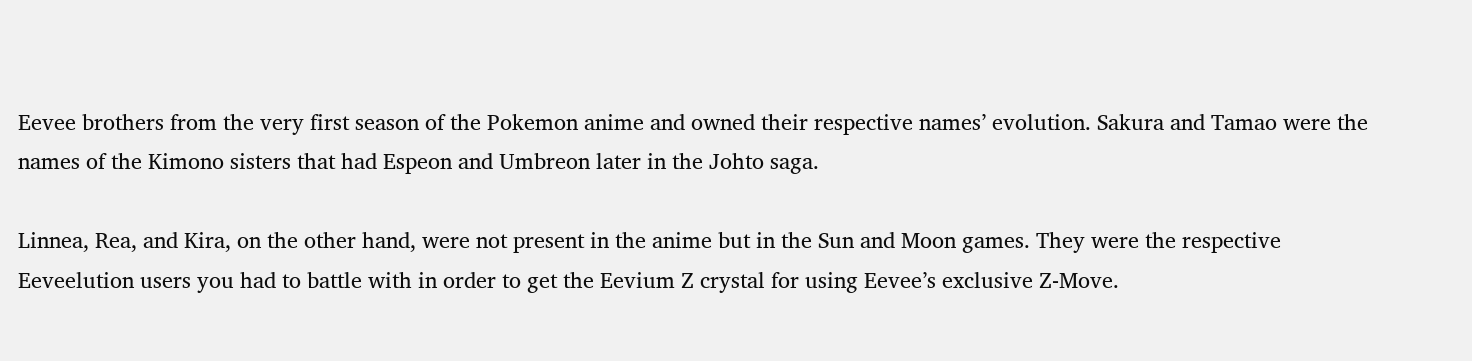Eevee brothers from the very first season of the Pokemon anime and owned their respective names’ evolution. Sakura and Tamao were the names of the Kimono sisters that had Espeon and Umbreon later in the Johto saga.

Linnea, Rea, and Kira, on the other hand, were not present in the anime but in the Sun and Moon games. They were the respective Eeveelution users you had to battle with in order to get the Eevium Z crystal for using Eevee’s exclusive Z-Move.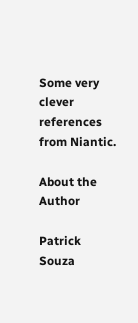Some very clever references from Niantic.

About the Author

Patrick Souza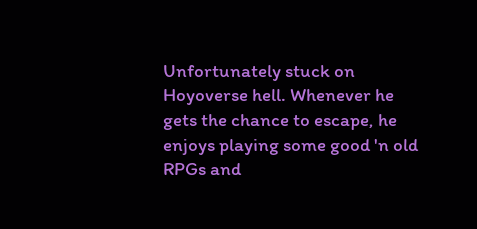Unfortunately stuck on Hoyoverse hell. Whenever he gets the chance to escape, he enjoys playing some good 'n old RPGs and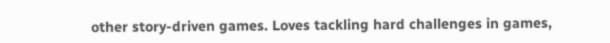other story-driven games. Loves tackling hard challenges in games,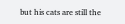but his cats are still the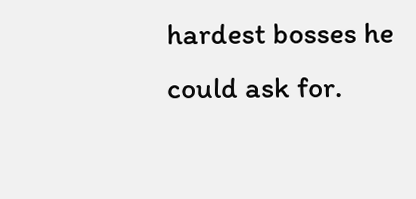hardest bosses he could ask for.